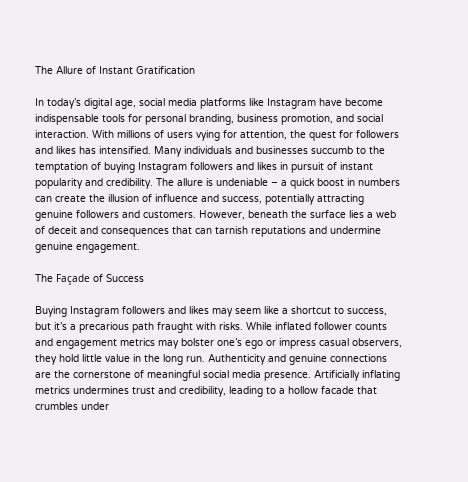The Allure of Instant Gratification

In today’s digital age, social media platforms like Instagram have become indispensable tools for personal branding, business promotion, and social interaction. With millions of users vying for attention, the quest for followers and likes has intensified. Many individuals and businesses succumb to the temptation of buying Instagram followers and likes in pursuit of instant popularity and credibility. The allure is undeniable – a quick boost in numbers can create the illusion of influence and success, potentially attracting genuine followers and customers. However, beneath the surface lies a web of deceit and consequences that can tarnish reputations and undermine genuine engagement.

The Façade of Success

Buying Instagram followers and likes may seem like a shortcut to success, but it’s a precarious path fraught with risks. While inflated follower counts and engagement metrics may bolster one’s ego or impress casual observers, they hold little value in the long run. Authenticity and genuine connections are the cornerstone of meaningful social media presence. Artificially inflating metrics undermines trust and credibility, leading to a hollow facade that crumbles under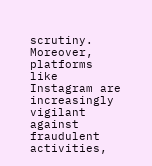scrutiny. Moreover, platforms like Instagram are increasingly vigilant against fraudulent activities,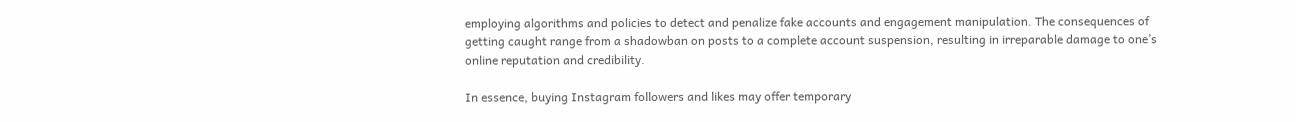employing algorithms and policies to detect and penalize fake accounts and engagement manipulation. The consequences of getting caught range from a shadowban on posts to a complete account suspension, resulting in irreparable damage to one’s online reputation and credibility.

In essence, buying Instagram followers and likes may offer temporary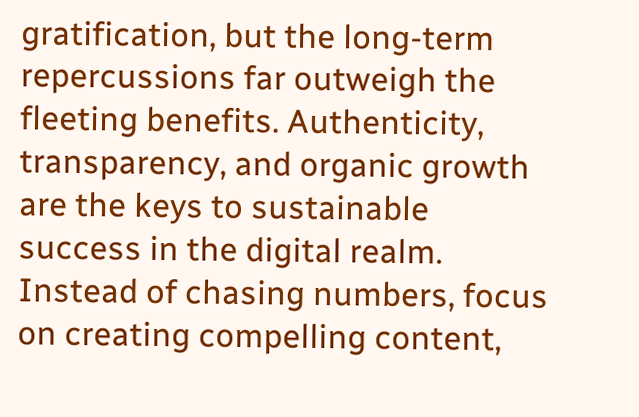gratification, but the long-term repercussions far outweigh the fleeting benefits. Authenticity, transparency, and organic growth are the keys to sustainable success in the digital realm. Instead of chasing numbers, focus on creating compelling content,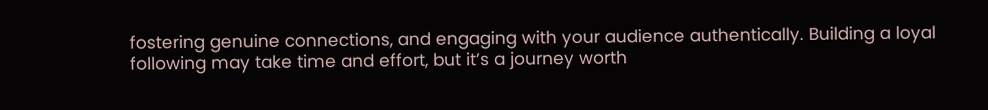fostering genuine connections, and engaging with your audience authentically. Building a loyal following may take time and effort, but it’s a journey worth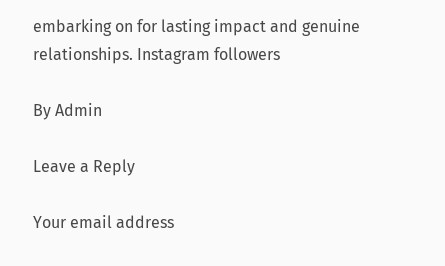embarking on for lasting impact and genuine relationships. Instagram followers

By Admin

Leave a Reply

Your email address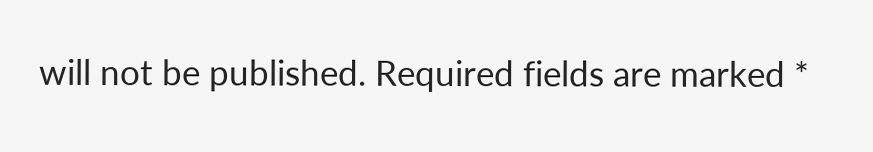will not be published. Required fields are marked *